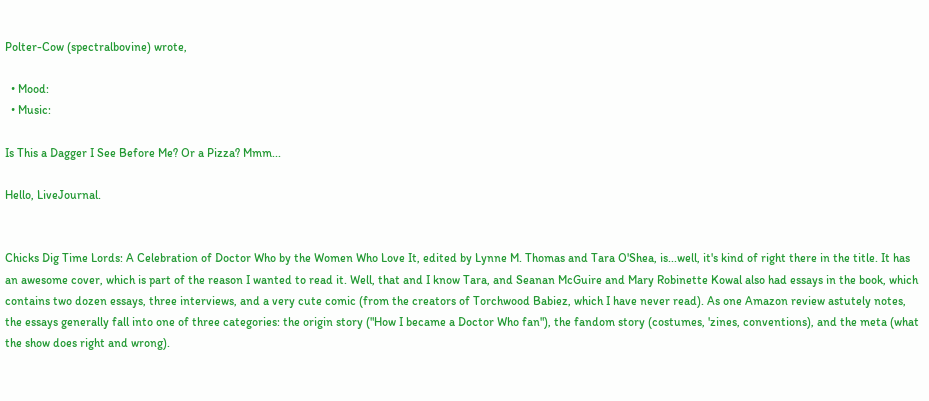Polter-Cow (spectralbovine) wrote,

  • Mood:
  • Music:

Is This a Dagger I See Before Me? Or a Pizza? Mmm...

Hello, LiveJournal.


Chicks Dig Time Lords: A Celebration of Doctor Who by the Women Who Love It, edited by Lynne M. Thomas and Tara O'Shea, is...well, it's kind of right there in the title. It has an awesome cover, which is part of the reason I wanted to read it. Well, that and I know Tara, and Seanan McGuire and Mary Robinette Kowal also had essays in the book, which contains two dozen essays, three interviews, and a very cute comic (from the creators of Torchwood Babiez, which I have never read). As one Amazon review astutely notes, the essays generally fall into one of three categories: the origin story ("How I became a Doctor Who fan"), the fandom story (costumes, 'zines, conventions), and the meta (what the show does right and wrong).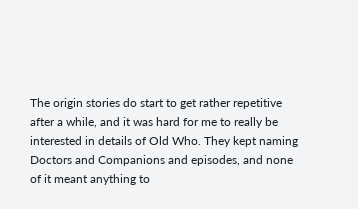The origin stories do start to get rather repetitive after a while, and it was hard for me to really be interested in details of Old Who. They kept naming Doctors and Companions and episodes, and none of it meant anything to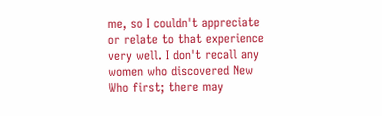me, so I couldn't appreciate or relate to that experience very well. I don't recall any women who discovered New Who first; there may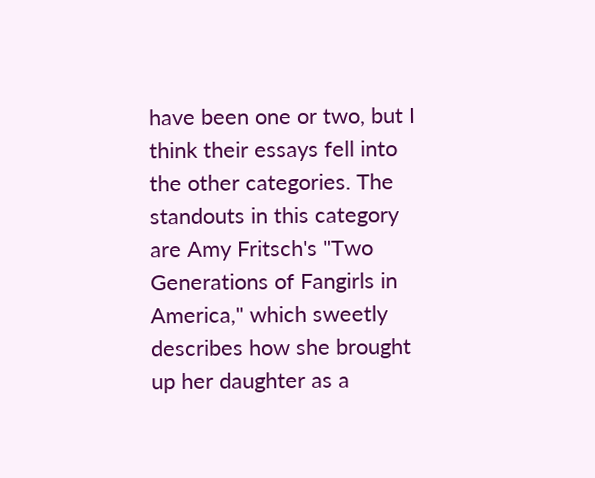have been one or two, but I think their essays fell into the other categories. The standouts in this category are Amy Fritsch's "Two Generations of Fangirls in America," which sweetly describes how she brought up her daughter as a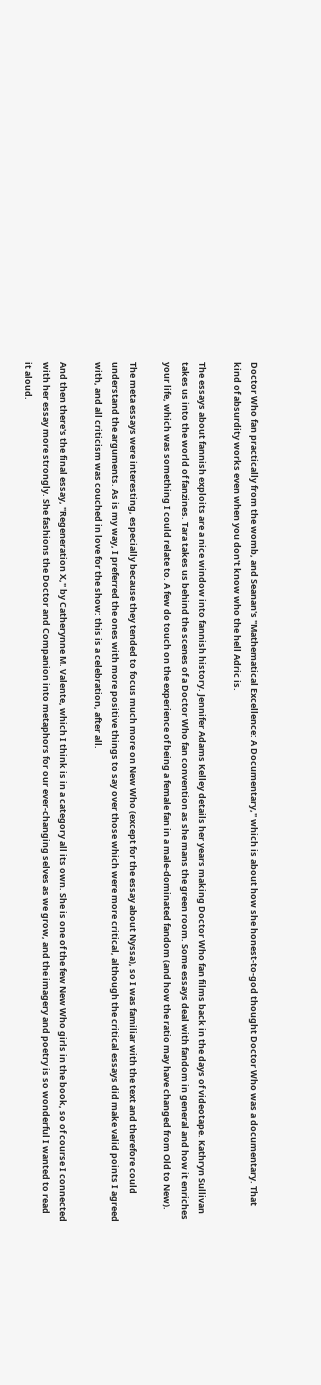Doctor Who fan practically from the womb, and Seanan's "Mathematical Excellence: A Documentary," which is about how she honest-to-god thought Doctor Who was a documentary. That kind of absurdity works even when you don't know who the hell Adric is.

The essays about fannish exploits are a nice window into fannish history. Jennifer Adams Kelley details her years making Doctor Who fan films back in the days of videotape. Kathryn Sullivan takes us into the world of fanzines. Tara takes us behind the scenes of a Doctor Who fan convention as she mans the green room. Some essays deal with fandom in general and how it enriches your life, which was something I could relate to. A few do touch on the experience of being a female fan in a male-dominated fandom (and how the ratio may have changed from Old to New).

The meta essays were interesting, especially because they tended to focus much more on New Who (except for the essay about Nyssa), so I was familiar with the text and therefore could understand the arguments. As is my way, I preferred the ones with more positive things to say over those which were more critical, although the critical essays did make valid points I agreed with, and all criticism was couched in love for the show: this is a celebration, after all.

And then there's the final essay, "Regeneration X," by Catherynne M. Valente, which I think is in a category all its own. She is one of the few New Who girls in the book, so of course I connected with her essay more strongly. She fashions the Doctor and Companion into metaphors for our ever-changing selves as we grow, and the imagery and poetry is so wonderful I wanted to read it aloud.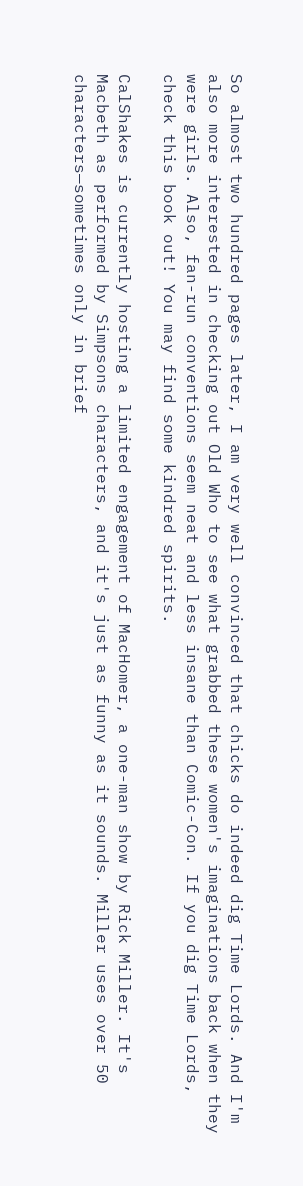So almost two hundred pages later, I am very well convinced that chicks do indeed dig Time Lords. And I'm also more interested in checking out Old Who to see what grabbed these women's imaginations back when they were girls. Also, fan-run conventions seem neat and less insane than Comic-Con. If you dig Time Lords, check this book out! You may find some kindred spirits.

CalShakes is currently hosting a limited engagement of MacHomer, a one-man show by Rick Miller. It's Macbeth as performed by Simpsons characters, and it's just as funny as it sounds. Miller uses over 50 characters—sometimes only in brief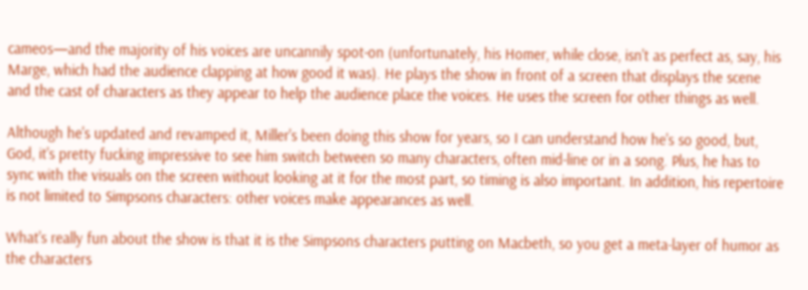cameos—and the majority of his voices are uncannily spot-on (unfortunately, his Homer, while close, isn't as perfect as, say, his Marge, which had the audience clapping at how good it was). He plays the show in front of a screen that displays the scene and the cast of characters as they appear to help the audience place the voices. He uses the screen for other things as well.

Although he's updated and revamped it, Miller's been doing this show for years, so I can understand how he's so good, but, God, it's pretty fucking impressive to see him switch between so many characters, often mid-line or in a song. Plus, he has to sync with the visuals on the screen without looking at it for the most part, so timing is also important. In addition, his repertoire is not limited to Simpsons characters: other voices make appearances as well.

What's really fun about the show is that it is the Simpsons characters putting on Macbeth, so you get a meta-layer of humor as the characters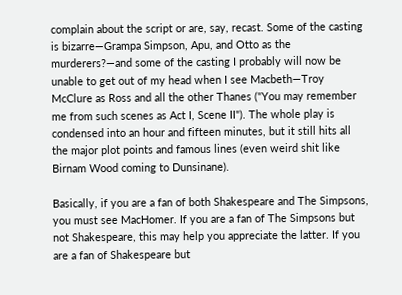complain about the script or are, say, recast. Some of the casting is bizarre—Grampa Simpson, Apu, and Otto as the murderers?—and some of the casting I probably will now be unable to get out of my head when I see Macbeth—Troy McClure as Ross and all the other Thanes ("You may remember me from such scenes as Act I, Scene II"). The whole play is condensed into an hour and fifteen minutes, but it still hits all the major plot points and famous lines (even weird shit like Birnam Wood coming to Dunsinane).

Basically, if you are a fan of both Shakespeare and The Simpsons, you must see MacHomer. If you are a fan of The Simpsons but not Shakespeare, this may help you appreciate the latter. If you are a fan of Shakespeare but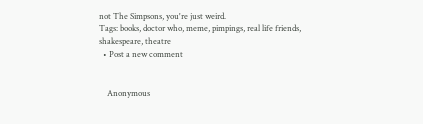not The Simpsons, you're just weird.
Tags: books, doctor who, meme, pimpings, real life friends, shakespeare, theatre
  • Post a new comment


    Anonymous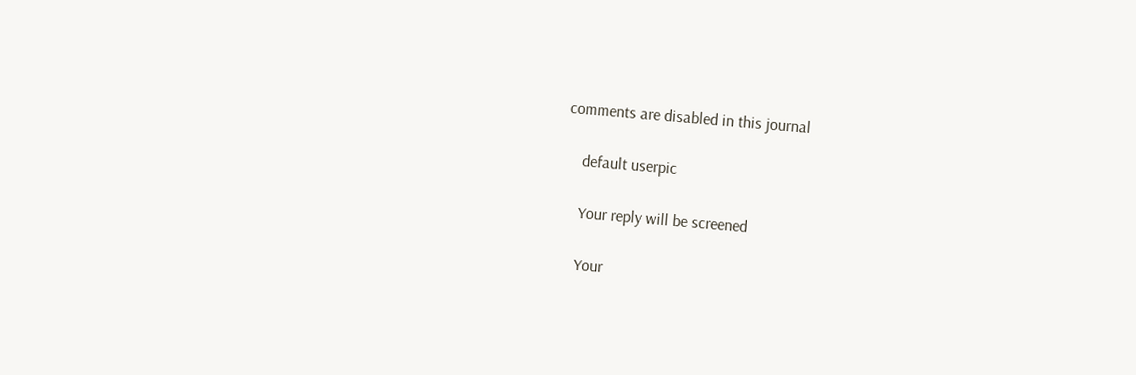comments are disabled in this journal

    default userpic

    Your reply will be screened

    Your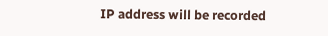IP address will be recorded